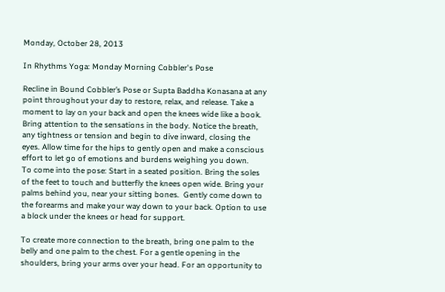Monday, October 28, 2013

In Rhythms Yoga: Monday Morning Cobbler's Pose

Recline in Bound Cobbler’s Pose or Supta Baddha Konasana at any point throughout your day to restore, relax, and release. Take a moment to lay on your back and open the knees wide like a book. Bring attention to the sensations in the body. Notice the breath, any tightness or tension and begin to dive inward, closing the eyes. Allow time for the hips to gently open and make a conscious effort to let go of emotions and burdens weighing you down.
To come into the pose: Start in a seated position. Bring the soles of the feet to touch and butterfly the knees open wide. Bring your palms behind you, near your sitting bones.  Gently come down to the forearms and make your way down to your back. Option to use a block under the knees or head for support.

To create more connection to the breath, bring one palm to the belly and one palm to the chest. For a gentle opening in the shoulders, bring your arms over your head. For an opportunity to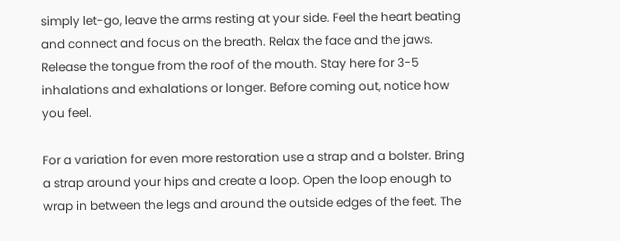simply let-go, leave the arms resting at your side. Feel the heart beating and connect and focus on the breath. Relax the face and the jaws. Release the tongue from the roof of the mouth. Stay here for 3-5 inhalations and exhalations or longer. Before coming out, notice how you feel.

For a variation for even more restoration use a strap and a bolster. Bring a strap around your hips and create a loop. Open the loop enough to wrap in between the legs and around the outside edges of the feet. The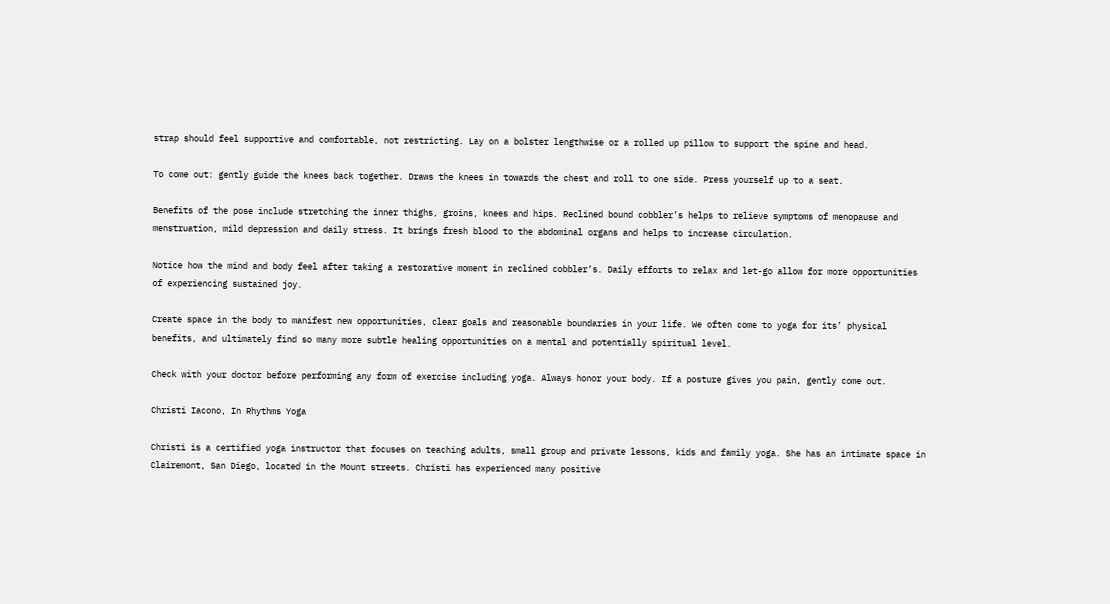strap should feel supportive and comfortable, not restricting. Lay on a bolster lengthwise or a rolled up pillow to support the spine and head.

To come out: gently guide the knees back together. Draws the knees in towards the chest and roll to one side. Press yourself up to a seat.

Benefits of the pose include stretching the inner thighs, groins, knees and hips. Reclined bound cobbler’s helps to relieve symptoms of menopause and menstruation, mild depression and daily stress. It brings fresh blood to the abdominal organs and helps to increase circulation.

Notice how the mind and body feel after taking a restorative moment in reclined cobbler’s. Daily efforts to relax and let-go allow for more opportunities of experiencing sustained joy.

Create space in the body to manifest new opportunities, clear goals and reasonable boundaries in your life. We often come to yoga for its’ physical benefits, and ultimately find so many more subtle healing opportunities on a mental and potentially spiritual level.

Check with your doctor before performing any form of exercise including yoga. Always honor your body. If a posture gives you pain, gently come out.

Christi Iacono, In Rhythms Yoga

Christi is a certified yoga instructor that focuses on teaching adults, small group and private lessons, kids and family yoga. She has an intimate space in Clairemont, San Diego, located in the Mount streets. Christi has experienced many positive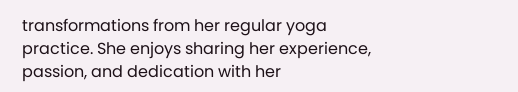transformations from her regular yoga practice. She enjoys sharing her experience, passion, and dedication with her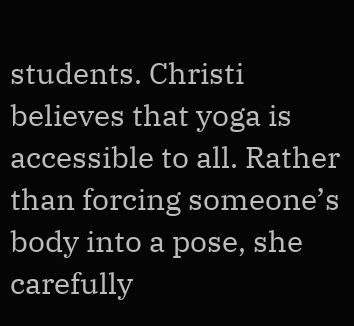students. Christi believes that yoga is accessible to all. Rather than forcing someone’s body into a pose, she carefully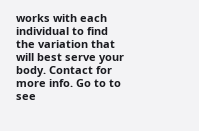works with each individual to find the variation that will best serve your body. Contact for more info. Go to to see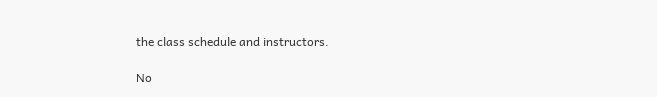the class schedule and instructors.

No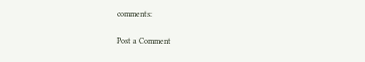comments:

Post a Comment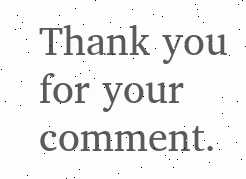Thank you for your comment.